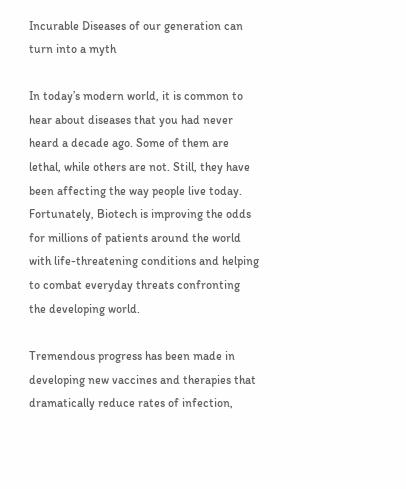Incurable Diseases of our generation can turn into a myth

In today’s modern world, it is common to hear about diseases that you had never heard a decade ago. Some of them are lethal, while others are not. Still, they have been affecting the way people live today. Fortunately, Biotech is improving the odds for millions of patients around the world with life-threatening conditions and helping to combat everyday threats confronting the developing world.

Tremendous progress has been made in developing new vaccines and therapies that dramatically reduce rates of infection,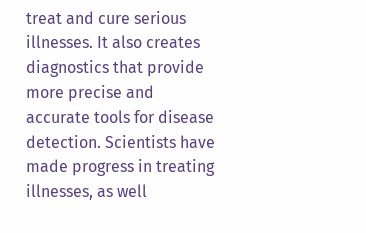treat and cure serious illnesses. It also creates diagnostics that provide more precise and accurate tools for disease detection. Scientists have made progress in treating illnesses, as well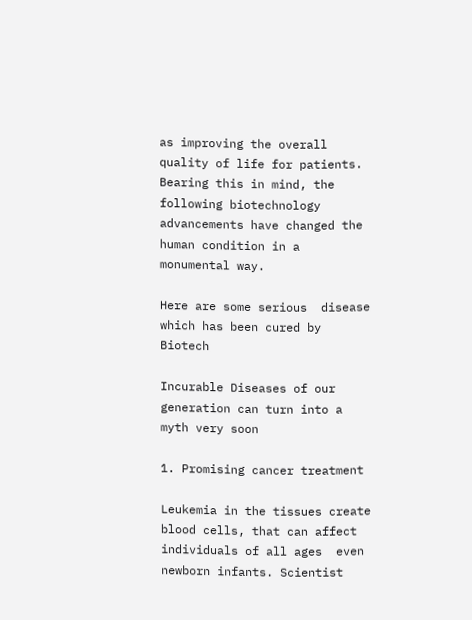as improving the overall quality of life for patients. Bearing this in mind, the following biotechnology advancements have changed the human condition in a monumental way.

Here are some serious  disease which has been cured by Biotech

Incurable Diseases of our generation can turn into a myth very soon

1. Promising cancer treatment

Leukemia in the tissues create blood cells, that can affect individuals of all ages  even newborn infants. Scientist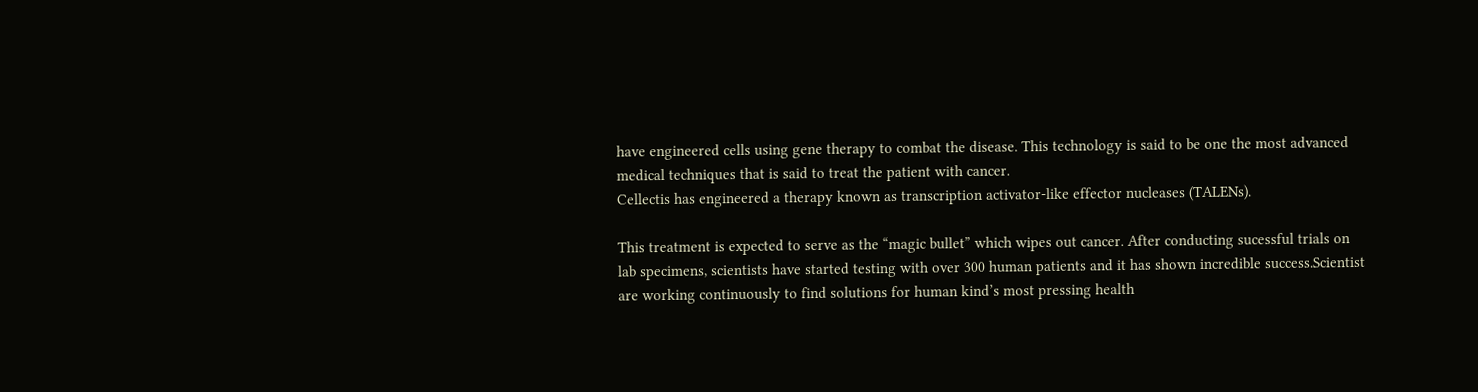have engineered cells using gene therapy to combat the disease. This technology is said to be one the most advanced medical techniques that is said to treat the patient with cancer.
Cellectis has engineered a therapy known as transcription activator-like effector nucleases (TALENs).

This treatment is expected to serve as the “magic bullet” which wipes out cancer. After conducting sucessful trials on lab specimens, scientists have started testing with over 300 human patients and it has shown incredible success.Scientist are working continuously to find solutions for human kind’s most pressing health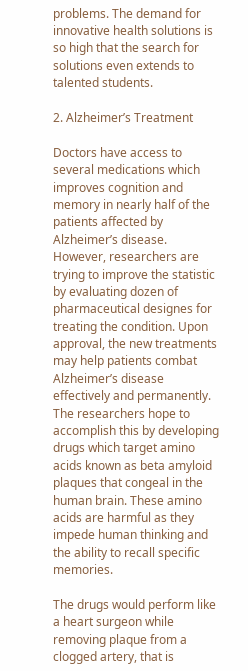problems. The demand for innovative health solutions is so high that the search for solutions even extends to talented students.

2. Alzheimer’s Treatment

Doctors have access to several medications which improves cognition and memory in nearly half of the patients affected by Alzheimer’s disease. However, researchers are trying to improve the statistic by evaluating dozen of pharmaceutical designes for treating the condition. Upon approval, the new treatments may help patients combat Alzheimer’s disease effectively and permanently. The researchers hope to accomplish this by developing drugs which target amino acids known as beta amyloid plaques that congeal in the human brain. These amino acids are harmful as they impede human thinking and the ability to recall specific memories.

The drugs would perform like a heart surgeon while removing plaque from a clogged artery, that is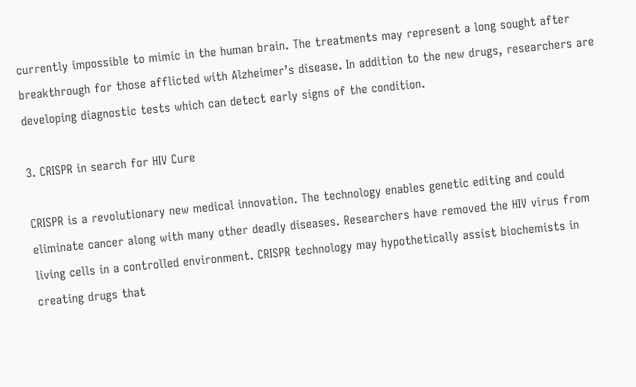currently impossible to mimic in the human brain. The treatments may represent a long sought after breakthrough for those afflicted with Alzheimer’s disease. In addition to the new drugs, researchers are developing diagnostic tests which can detect early signs of the condition.

3. CRISPR in search for HIV Cure

CRISPR is a revolutionary new medical innovation. The technology enables genetic editing and could eliminate cancer along with many other deadly diseases. Researchers have removed the HIV virus from living cells in a controlled environment. CRISPR technology may hypothetically assist biochemists in creating drugs that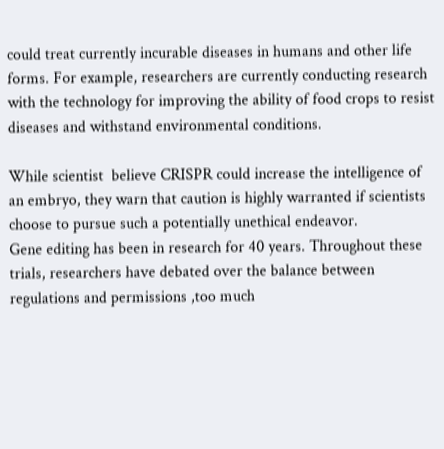could treat currently incurable diseases in humans and other life forms. For example, researchers are currently conducting research with the technology for improving the ability of food crops to resist diseases and withstand environmental conditions.

While scientist  believe CRISPR could increase the intelligence of an embryo, they warn that caution is highly warranted if scientists choose to pursue such a potentially unethical endeavor.
Gene editing has been in research for 40 years. Throughout these trials, researchers have debated over the balance between regulations and permissions ,too much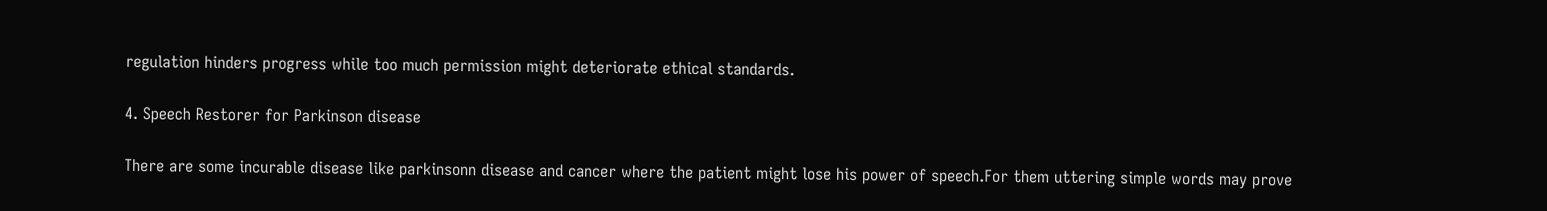regulation hinders progress while too much permission might deteriorate ethical standards.

4. Speech Restorer for Parkinson disease

There are some incurable disease like parkinsonn disease and cancer where the patient might lose his power of speech.For them uttering simple words may prove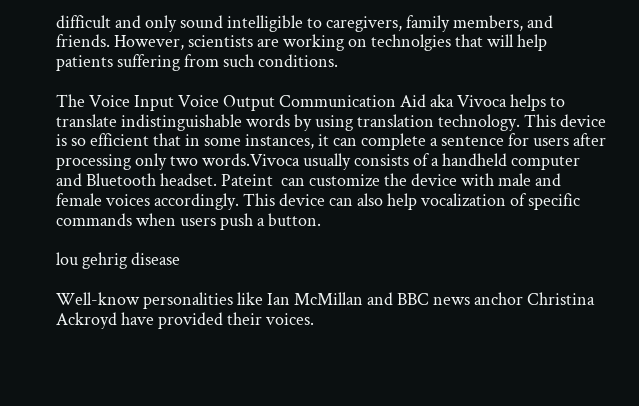difficult and only sound intelligible to caregivers, family members, and friends. However, scientists are working on technolgies that will help patients suffering from such conditions.

The Voice Input Voice Output Communication Aid aka Vivoca helps to translate indistinguishable words by using translation technology. This device is so efficient that in some instances, it can complete a sentence for users after processing only two words.Vivoca usually consists of a handheld computer and Bluetooth headset. Pateint  can customize the device with male and female voices accordingly. This device can also help vocalization of specific commands when users push a button.

lou gehrig disease

Well-know personalities like Ian McMillan and BBC news anchor Christina Ackroyd have provided their voices.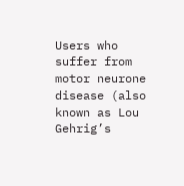Users who suffer from motor neurone disease (also known as Lou Gehrig’s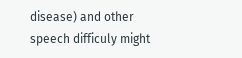disease) and other speech difficuly might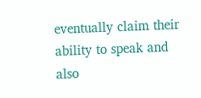eventually claim their ability to speak and also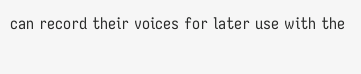can record their voices for later use with the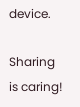device.

Sharing is caring!